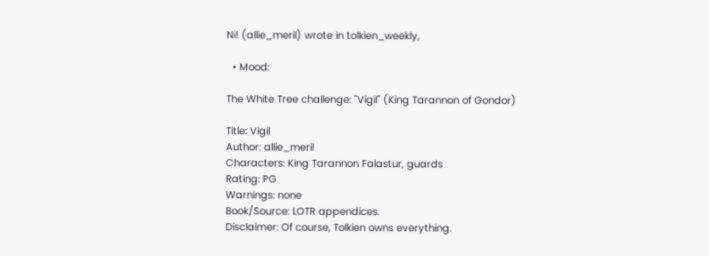Ni! (allie_meril) wrote in tolkien_weekly,

  • Mood:

The White Tree challenge: "Vigil" (King Tarannon of Gondor)

Title: Vigil
Author: allie_meril
Characters: King Tarannon Falastur, guards
Rating: PG
Warnings: none
Book/Source: LOTR appendices.
Disclaimer: Of course, Tolkien owns everything.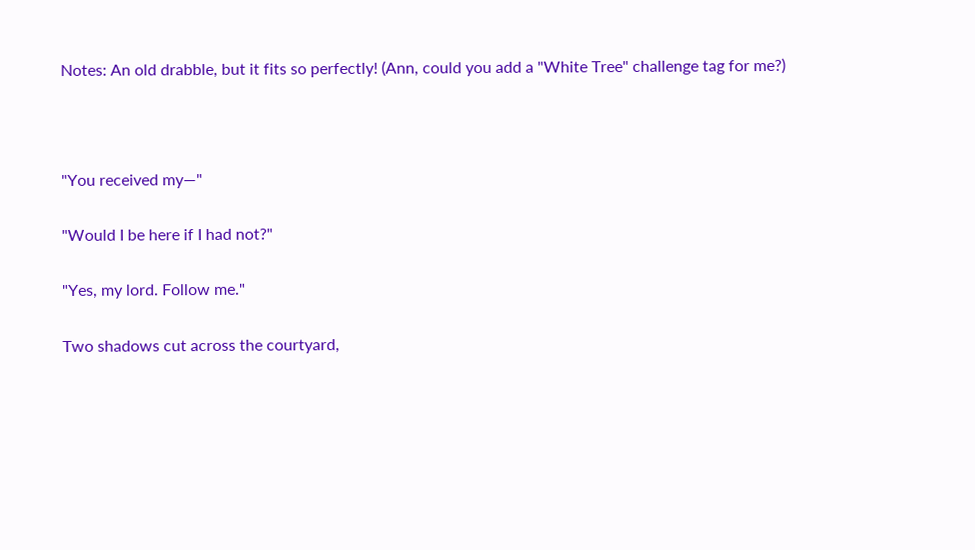Notes: An old drabble, but it fits so perfectly! (Ann, could you add a "White Tree" challenge tag for me?)



"You received my—"

"Would I be here if I had not?"

"Yes, my lord. Follow me."

Two shadows cut across the courtyard,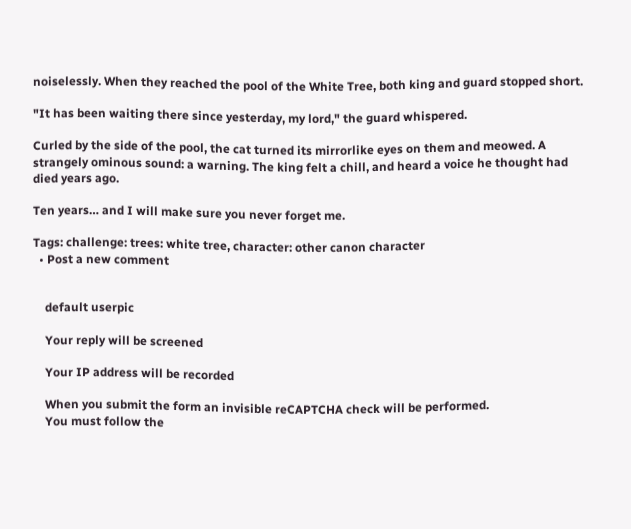noiselessly. When they reached the pool of the White Tree, both king and guard stopped short.

"It has been waiting there since yesterday, my lord," the guard whispered.

Curled by the side of the pool, the cat turned its mirrorlike eyes on them and meowed. A strangely ominous sound: a warning. The king felt a chill, and heard a voice he thought had died years ago.

Ten years… and I will make sure you never forget me.

Tags: challenge: trees: white tree, character: other canon character
  • Post a new comment


    default userpic

    Your reply will be screened

    Your IP address will be recorded

    When you submit the form an invisible reCAPTCHA check will be performed.
    You must follow the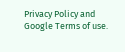Privacy Policy and Google Terms of use.